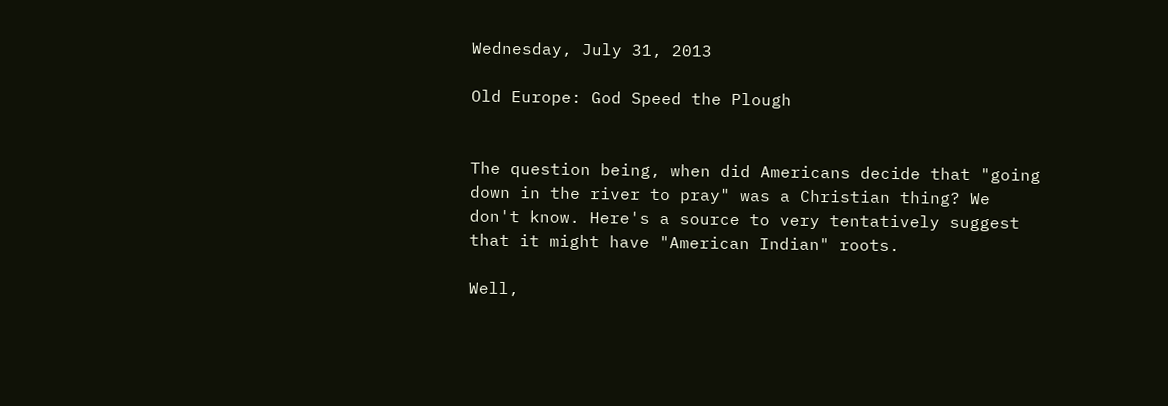Wednesday, July 31, 2013

Old Europe: God Speed the Plough


The question being, when did Americans decide that "going down in the river to pray" was a Christian thing? We don't know. Here's a source to very tentatively suggest that it might have "American Indian" roots.

Well,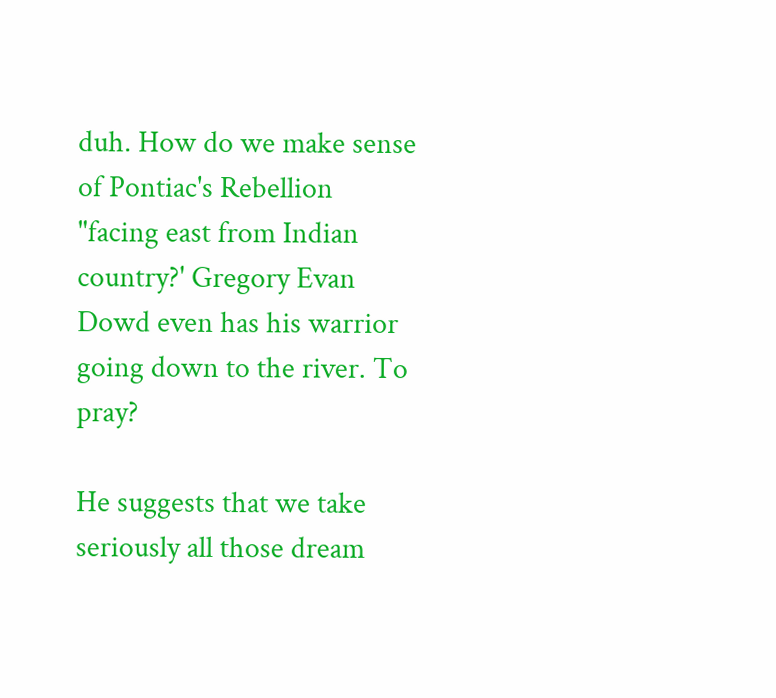duh. How do we make sense of Pontiac's Rebellion "facing east from Indian country?' Gregory Evan Dowd even has his warrior going down to the river. To pray?

He suggests that we take seriously all those dream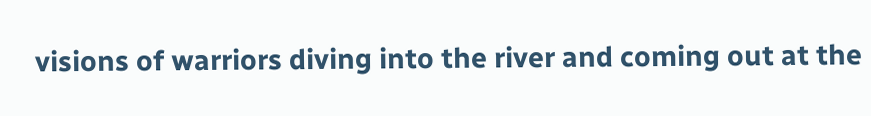visions of warriors diving into the river and coming out at the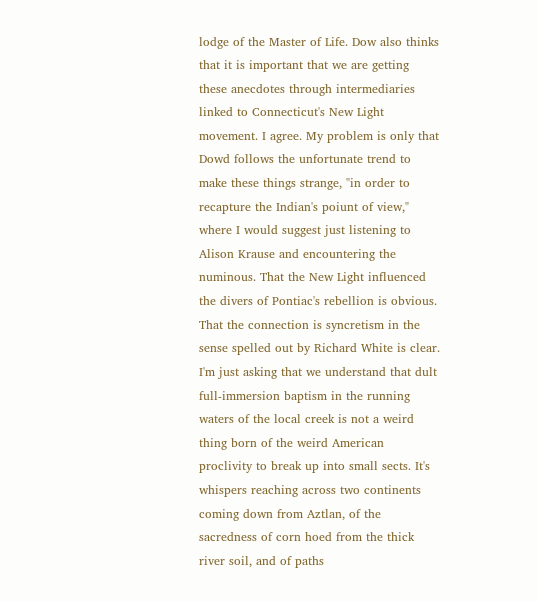lodge of the Master of Life. Dow also thinks that it is important that we are getting these anecdotes through intermediaries linked to Connecticut's New Light movement. I agree. My problem is only that Dowd follows the unfortunate trend to make these things strange, "in order to recapture the Indian's poiunt of view," where I would suggest just listening to Alison Krause and encountering the numinous. That the New Light influenced the divers of Pontiac's rebellion is obvious. That the connection is syncretism in the sense spelled out by Richard White is clear. I'm just asking that we understand that dult full-immersion baptism in the running waters of the local creek is not a weird thing born of the weird American proclivity to break up into small sects. It's whispers reaching across two continents coming down from Aztlan, of the sacredness of corn hoed from the thick river soil, and of paths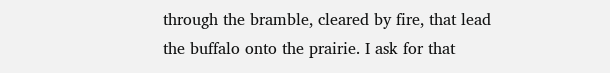through the bramble, cleared by fire, that lead the buffalo onto the prairie. I ask for that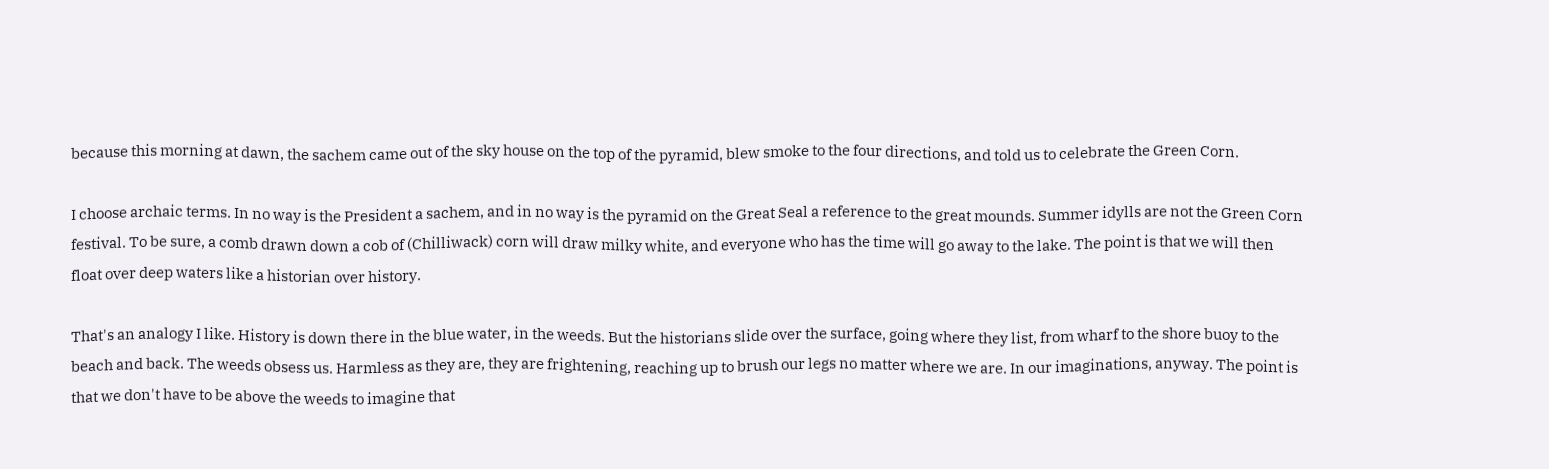because this morning at dawn, the sachem came out of the sky house on the top of the pyramid, blew smoke to the four directions, and told us to celebrate the Green Corn.

I choose archaic terms. In no way is the President a sachem, and in no way is the pyramid on the Great Seal a reference to the great mounds. Summer idylls are not the Green Corn festival. To be sure, a comb drawn down a cob of (Chilliwack) corn will draw milky white, and everyone who has the time will go away to the lake. The point is that we will then float over deep waters like a historian over history.

That's an analogy I like. History is down there in the blue water, in the weeds. But the historians slide over the surface, going where they list, from wharf to the shore buoy to the beach and back. The weeds obsess us. Harmless as they are, they are frightening, reaching up to brush our legs no matter where we are. In our imaginations, anyway. The point is that we don't have to be above the weeds to imagine that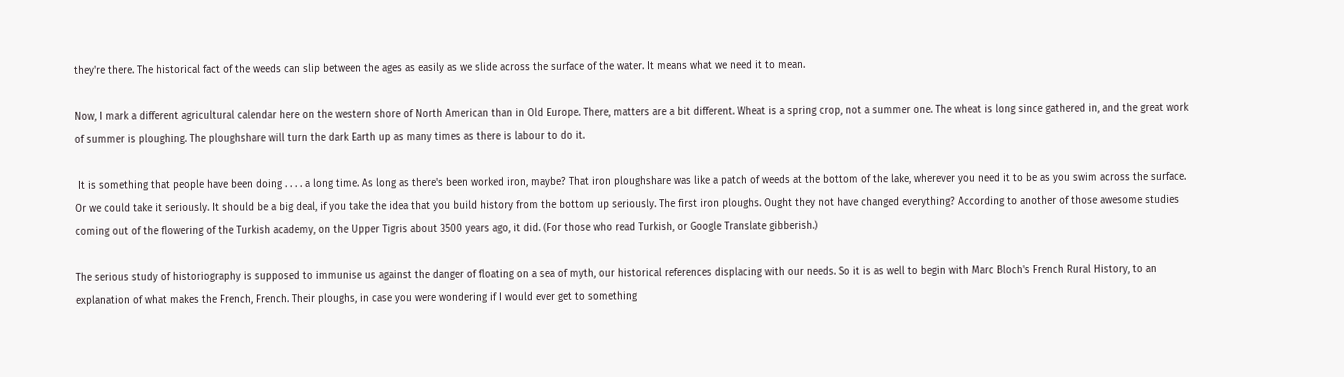they're there. The historical fact of the weeds can slip between the ages as easily as we slide across the surface of the water. It means what we need it to mean.

Now, I mark a different agricultural calendar here on the western shore of North American than in Old Europe. There, matters are a bit different. Wheat is a spring crop, not a summer one. The wheat is long since gathered in, and the great work of summer is ploughing. The ploughshare will turn the dark Earth up as many times as there is labour to do it.

 It is something that people have been doing . . . . a long time. As long as there's been worked iron, maybe? That iron ploughshare was like a patch of weeds at the bottom of the lake, wherever you need it to be as you swim across the surface. Or we could take it seriously. It should be a big deal, if you take the idea that you build history from the bottom up seriously. The first iron ploughs. Ought they not have changed everything? According to another of those awesome studies coming out of the flowering of the Turkish academy, on the Upper Tigris about 3500 years ago, it did. (For those who read Turkish, or Google Translate gibberish.)

The serious study of historiography is supposed to immunise us against the danger of floating on a sea of myth, our historical references displacing with our needs. So it is as well to begin with Marc Bloch's French Rural History, to an explanation of what makes the French, French. Their ploughs, in case you were wondering if I would ever get to something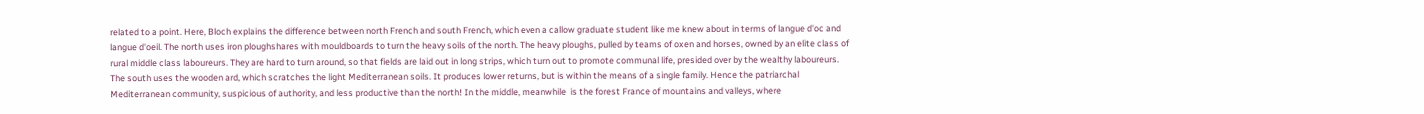related to a point. Here, Bloch explains the difference between north French and south French, which even a callow graduate student like me knew about in terms of langue d'oc and langue d'oeil. The north uses iron ploughshares with mouldboards to turn the heavy soils of the north. The heavy ploughs, pulled by teams of oxen and horses, owned by an elite class of rural middle class laboureurs. They are hard to turn around, so that fields are laid out in long strips, which turn out to promote communal life, presided over by the wealthy laboureurs. The south uses the wooden ard, which scratches the light Mediterranean soils. It produces lower returns, but is within the means of a single family. Hence the patriarchal Mediterranean community, suspicious of authority, and less productive than the north! In the middle, meanwhile  is the forest France of mountains and valleys, where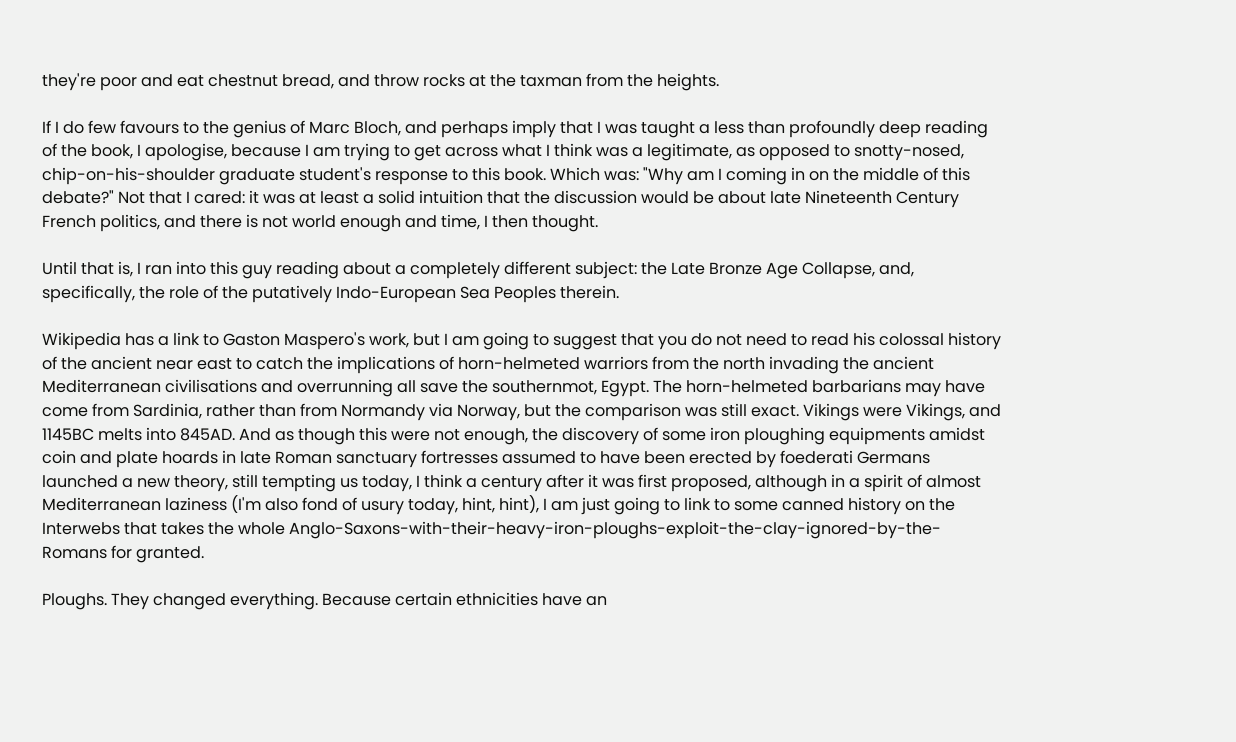they're poor and eat chestnut bread, and throw rocks at the taxman from the heights.

If I do few favours to the genius of Marc Bloch, and perhaps imply that I was taught a less than profoundly deep reading of the book, I apologise, because I am trying to get across what I think was a legitimate, as opposed to snotty-nosed, chip-on-his-shoulder graduate student's response to this book. Which was: "Why am I coming in on the middle of this debate?" Not that I cared: it was at least a solid intuition that the discussion would be about late Nineteenth Century French politics, and there is not world enough and time, I then thought.

Until that is, I ran into this guy reading about a completely different subject: the Late Bronze Age Collapse, and, specifically, the role of the putatively Indo-European Sea Peoples therein.

Wikipedia has a link to Gaston Maspero's work, but I am going to suggest that you do not need to read his colossal history of the ancient near east to catch the implications of horn-helmeted warriors from the north invading the ancient Mediterranean civilisations and overrunning all save the southernmot, Egypt. The horn-helmeted barbarians may have come from Sardinia, rather than from Normandy via Norway, but the comparison was still exact. Vikings were Vikings, and 1145BC melts into 845AD. And as though this were not enough, the discovery of some iron ploughing equipments amidst coin and plate hoards in late Roman sanctuary fortresses assumed to have been erected by foederati Germans launched a new theory, still tempting us today, I think a century after it was first proposed, although in a spirit of almost Mediterranean laziness (I'm also fond of usury today, hint, hint), I am just going to link to some canned history on the Interwebs that takes the whole Anglo-Saxons-with-their-heavy-iron-ploughs-exploit-the-clay-ignored-by-the-Romans for granted.

Ploughs. They changed everything. Because certain ethnicities have an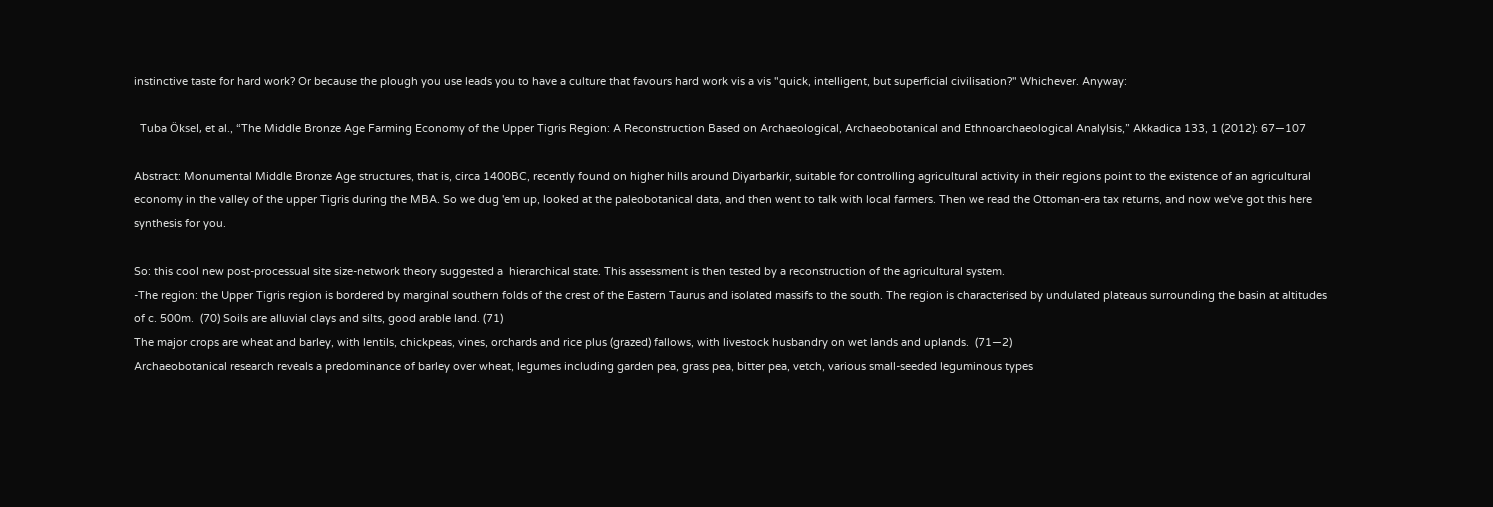instinctive taste for hard work? Or because the plough you use leads you to have a culture that favours hard work vis a vis "quick, intelligent, but superficial civilisation?" Whichever. Anyway:

  Tuba Öksel, et al., “The Middle Bronze Age Farming Economy of the Upper Tigris Region: A Reconstruction Based on Archaeological, Archaeobotanical and Ethnoarchaeological Analylsis,” Akkadica 133, 1 (2012): 67—107

Abstract: Monumental Middle Bronze Age structures, that is, circa 1400BC, recently found on higher hills around Diyarbarkir, suitable for controlling agricultural activity in their regions point to the existence of an agricultural economy in the valley of the upper Tigris during the MBA. So we dug 'em up, looked at the paleobotanical data, and then went to talk with local farmers. Then we read the Ottoman-era tax returns, and now we've got this here synthesis for you.

So: this cool new post-processual site size-network theory suggested a  hierarchical state. This assessment is then tested by a reconstruction of the agricultural system.
-The region: the Upper Tigris region is bordered by marginal southern folds of the crest of the Eastern Taurus and isolated massifs to the south. The region is characterised by undulated plateaus surrounding the basin at altitudes of c. 500m.  (70) Soils are alluvial clays and silts, good arable land. (71)
The major crops are wheat and barley, with lentils, chickpeas, vines, orchards and rice plus (grazed) fallows, with livestock husbandry on wet lands and uplands.  (71—2)
Archaeobotanical research reveals a predominance of barley over wheat, legumes including garden pea, grass pea, bitter pea, vetch, various small-seeded leguminous types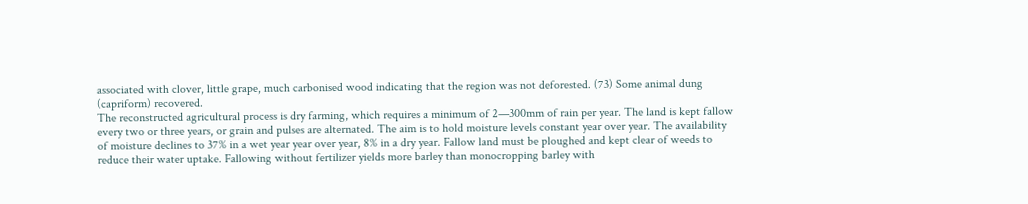associated with clover, little grape, much carbonised wood indicating that the region was not deforested. (73) Some animal dung (capriform) recovered.
The reconstructed agricultural process is dry farming, which requires a minimum of 2—300mm of rain per year. The land is kept fallow every two or three years, or grain and pulses are alternated. The aim is to hold moisture levels constant year over year. The availability of moisture declines to 37% in a wet year year over year, 8% in a dry year. Fallow land must be ploughed and kept clear of weeds to reduce their water uptake. Fallowing without fertilizer yields more barley than monocropping barley with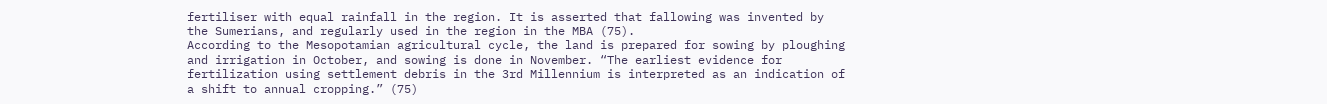fertiliser with equal rainfall in the region. It is asserted that fallowing was invented by the Sumerians, and regularly used in the region in the MBA (75).
According to the Mesopotamian agricultural cycle, the land is prepared for sowing by ploughing and irrigation in October, and sowing is done in November. “The earliest evidence for fertilization using settlement debris in the 3rd Millennium is interpreted as an indication of a shift to annual cropping.” (75)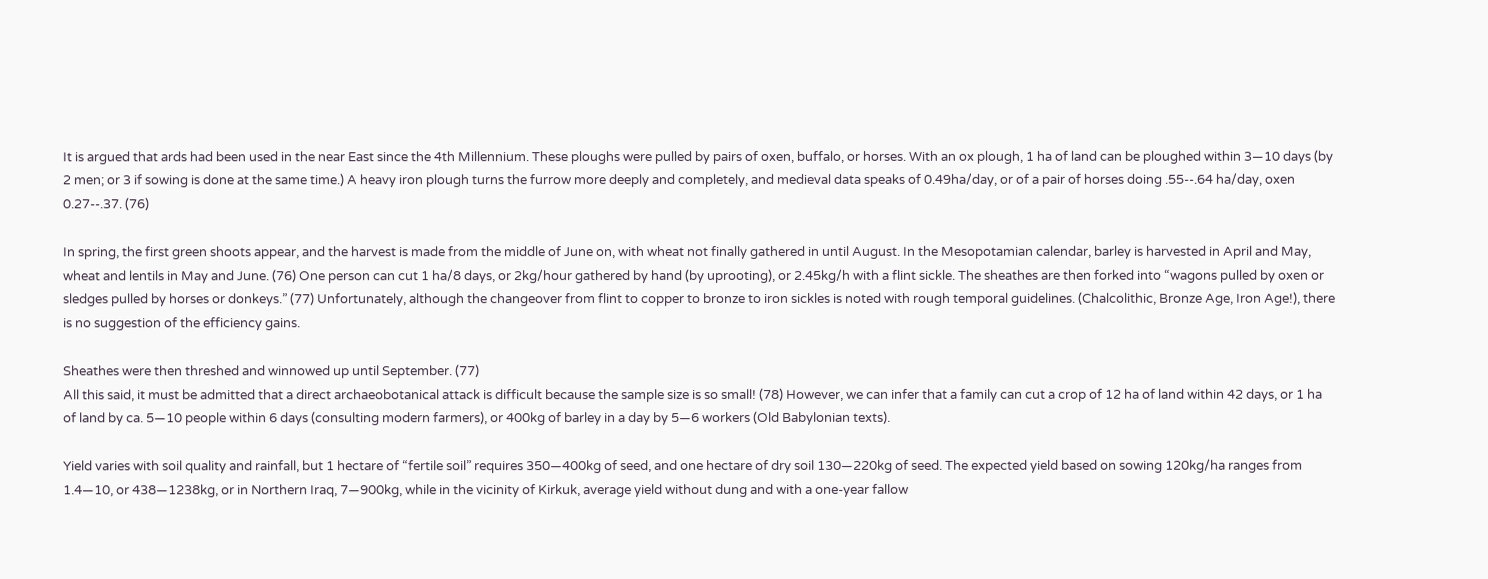It is argued that ards had been used in the near East since the 4th Millennium. These ploughs were pulled by pairs of oxen, buffalo, or horses. With an ox plough, 1 ha of land can be ploughed within 3—10 days (by 2 men; or 3 if sowing is done at the same time.) A heavy iron plough turns the furrow more deeply and completely, and medieval data speaks of 0.49ha/day, or of a pair of horses doing .55--.64 ha/day, oxen 0.27--.37. (76)

In spring, the first green shoots appear, and the harvest is made from the middle of June on, with wheat not finally gathered in until August. In the Mesopotamian calendar, barley is harvested in April and May, wheat and lentils in May and June. (76) One person can cut 1 ha/8 days, or 2kg/hour gathered by hand (by uprooting), or 2.45kg/h with a flint sickle. The sheathes are then forked into “wagons pulled by oxen or sledges pulled by horses or donkeys.” (77) Unfortunately, although the changeover from flint to copper to bronze to iron sickles is noted with rough temporal guidelines. (Chalcolithic, Bronze Age, Iron Age!), there is no suggestion of the efficiency gains.

Sheathes were then threshed and winnowed up until September. (77)
All this said, it must be admitted that a direct archaeobotanical attack is difficult because the sample size is so small! (78) However, we can infer that a family can cut a crop of 12 ha of land within 42 days, or 1 ha of land by ca. 5—10 people within 6 days (consulting modern farmers), or 400kg of barley in a day by 5—6 workers (Old Babylonian texts).

Yield varies with soil quality and rainfall, but 1 hectare of “fertile soil” requires 350—400kg of seed, and one hectare of dry soil 130—220kg of seed. The expected yield based on sowing 120kg/ha ranges from 1.4—10, or 438—1238kg, or in Northern Iraq, 7—900kg, while in the vicinity of Kirkuk, average yield without dung and with a one-year fallow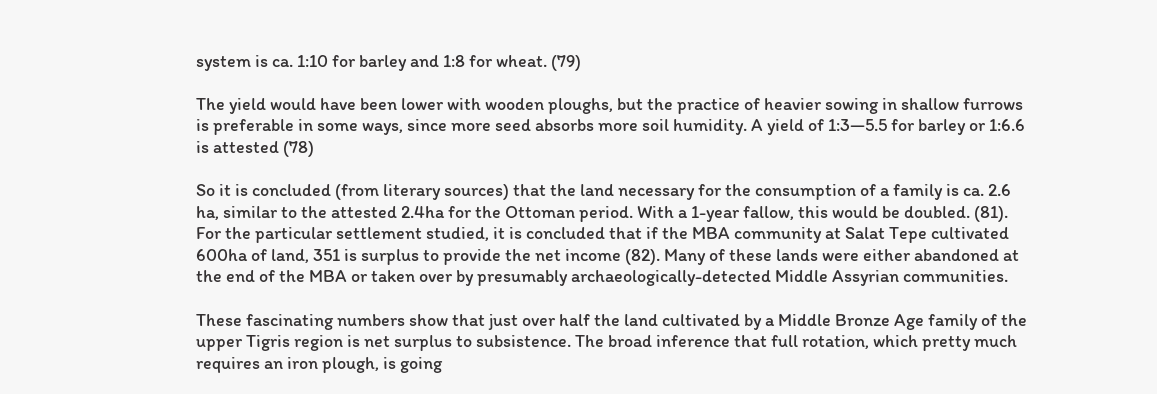system is ca. 1:10 for barley and 1:8 for wheat. (79)

The yield would have been lower with wooden ploughs, but the practice of heavier sowing in shallow furrows is preferable in some ways, since more seed absorbs more soil humidity. A yield of 1:3—5.5 for barley or 1:6.6 is attested (78)

So it is concluded (from literary sources) that the land necessary for the consumption of a family is ca. 2.6 ha, similar to the attested 2.4ha for the Ottoman period. With a 1-year fallow, this would be doubled. (81). For the particular settlement studied, it is concluded that if the MBA community at Salat Tepe cultivated 600ha of land, 351 is surplus to provide the net income (82). Many of these lands were either abandoned at the end of the MBA or taken over by presumably archaeologically-detected Middle Assyrian communities.

These fascinating numbers show that just over half the land cultivated by a Middle Bronze Age family of the upper Tigris region is net surplus to subsistence. The broad inference that full rotation, which pretty much requires an iron plough, is going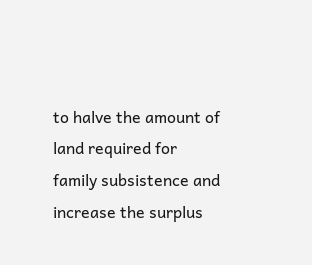to halve the amount of land required for family subsistence and increase the surplus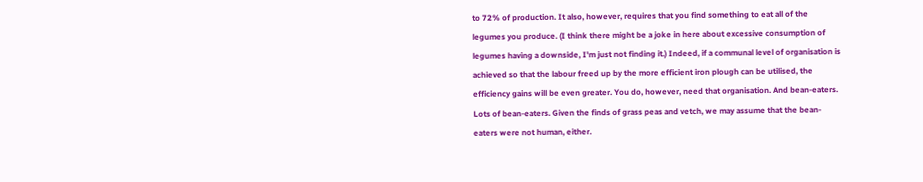to 72% of production. It also, however, requires that you find something to eat all of the legumes you produce. (I think there might be a joke in here about excessive consumption of legumes having a downside, I'm just not finding it.) Indeed, if a communal level of organisation is achieved so that the labour freed up by the more efficient iron plough can be utilised, the efficiency gains will be even greater. You do, however, need that organisation. And bean-eaters. Lots of bean-eaters. Given the finds of grass peas and vetch, we may assume that the bean-eaters were not human, either.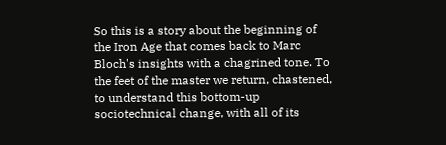So this is a story about the beginning of the Iron Age that comes back to Marc Bloch's insights with a chagrined tone. To the feet of the master we return, chastened, to understand this bottom-up sociotechnical change, with all of its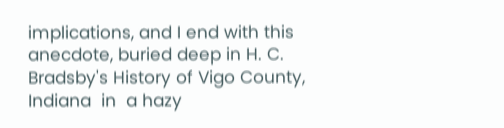implications, and I end with this anecdote, buried deep in H. C. Bradsby's History of Vigo County, Indiana  in  a hazy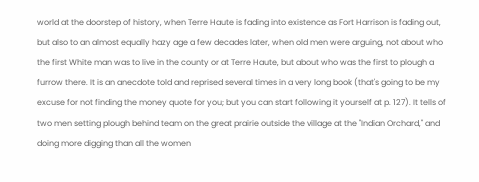world at the doorstep of history, when Terre Haute is fading into existence as Fort Harrison is fading out, but also to an almost equally hazy age a few decades later, when old men were arguing, not about who the first White man was to live in the county or at Terre Haute, but about who was the first to plough a furrow there. It is an anecdote told and reprised several times in a very long book (that's going to be my excuse for not finding the money quote for you; but you can start following it yourself at p. 127). It tells of two men setting plough behind team on the great prairie outside the village at the "Indian Orchard," and doing more digging than all the women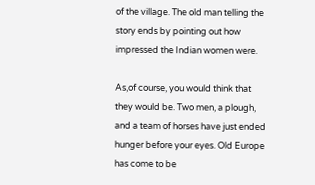of the village. The old man telling the story ends by pointing out how impressed the Indian women were.

As,of course, you would think that they would be. Two men, a plough, and a team of horses have just ended hunger before your eyes. Old Europe has come to be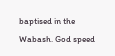baptised in the Wabash. God speed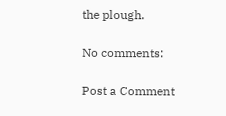the plough.

No comments:

Post a Comment